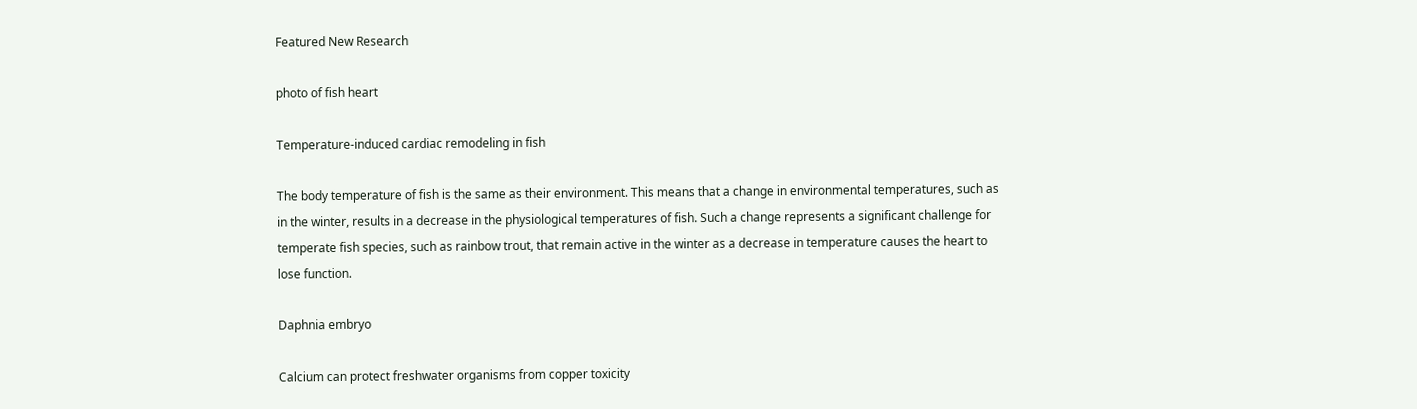Featured New Research

photo of fish heart

Temperature-induced cardiac remodeling in fish

The body temperature of fish is the same as their environment. This means that a change in environmental temperatures, such as in the winter, results in a decrease in the physiological temperatures of fish. Such a change represents a significant challenge for temperate fish species, such as rainbow trout, that remain active in the winter as a decrease in temperature causes the heart to lose function.

Daphnia embryo

Calcium can protect freshwater organisms from copper toxicity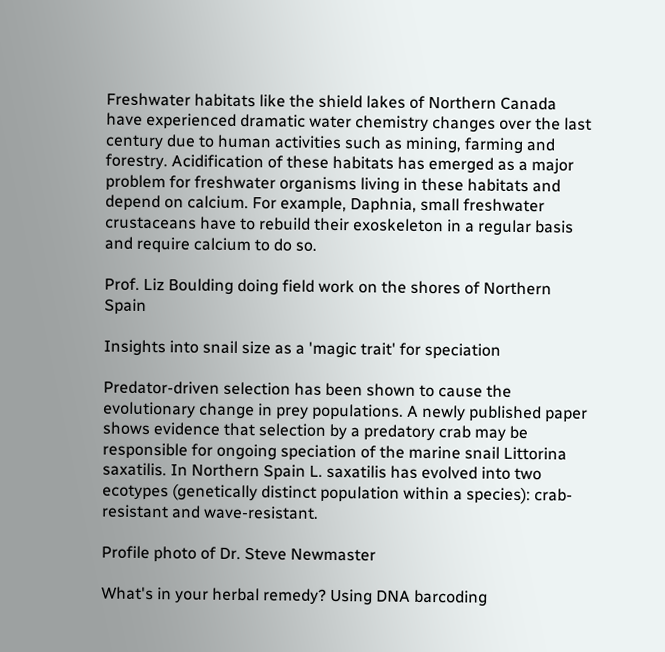Freshwater habitats like the shield lakes of Northern Canada have experienced dramatic water chemistry changes over the last century due to human activities such as mining, farming and forestry. Acidification of these habitats has emerged as a major problem for freshwater organisms living in these habitats and depend on calcium. For example, Daphnia, small freshwater crustaceans have to rebuild their exoskeleton in a regular basis and require calcium to do so.

Prof. Liz Boulding doing field work on the shores of Northern Spain

Insights into snail size as a 'magic trait' for speciation

Predator-driven selection has been shown to cause the evolutionary change in prey populations. A newly published paper shows evidence that selection by a predatory crab may be responsible for ongoing speciation of the marine snail Littorina saxatilis. In Northern Spain L. saxatilis has evolved into two ecotypes (genetically distinct population within a species): crab-resistant and wave-resistant.

Profile photo of Dr. Steve Newmaster

What's in your herbal remedy? Using DNA barcoding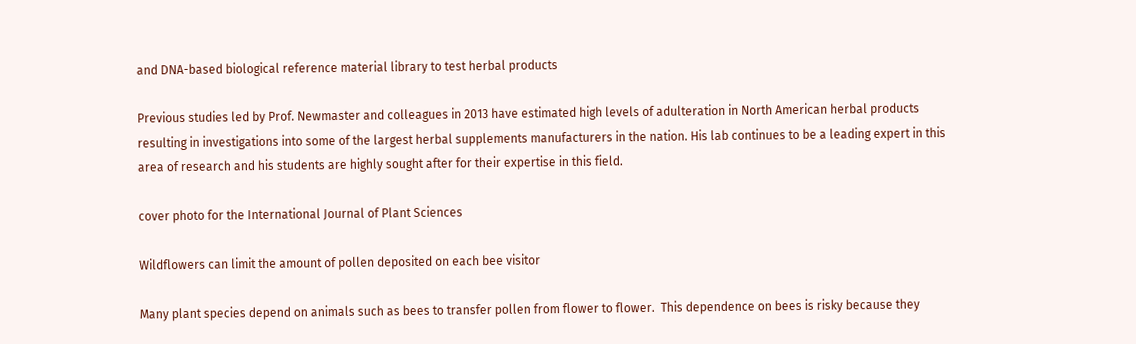and DNA-based biological reference material library to test herbal products

Previous studies led by Prof. Newmaster and colleagues in 2013 have estimated high levels of adulteration in North American herbal products resulting in investigations into some of the largest herbal supplements manufacturers in the nation. His lab continues to be a leading expert in this area of research and his students are highly sought after for their expertise in this field.

cover photo for the International Journal of Plant Sciences

Wildflowers can limit the amount of pollen deposited on each bee visitor

Many plant species depend on animals such as bees to transfer pollen from flower to flower.  This dependence on bees is risky because they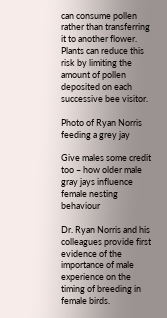can consume pollen rather than transferring it to another flower.  Plants can reduce this risk by limiting the amount of pollen deposited on each successive bee visitor.

Photo of Ryan Norris feeding a grey jay

Give males some credit too – how older male gray jays influence female nesting behaviour

Dr. Ryan Norris and his colleagues provide first evidence of the importance of male experience on the timing of breeding in female birds.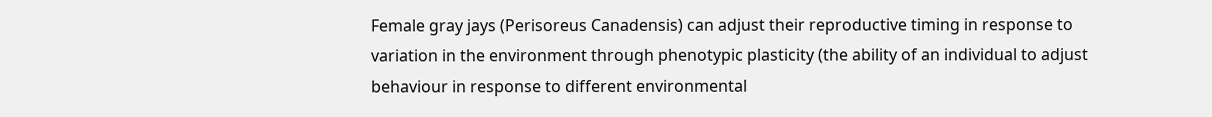Female gray jays (Perisoreus Canadensis) can adjust their reproductive timing in response to variation in the environment through phenotypic plasticity (the ability of an individual to adjust behaviour in response to different environmental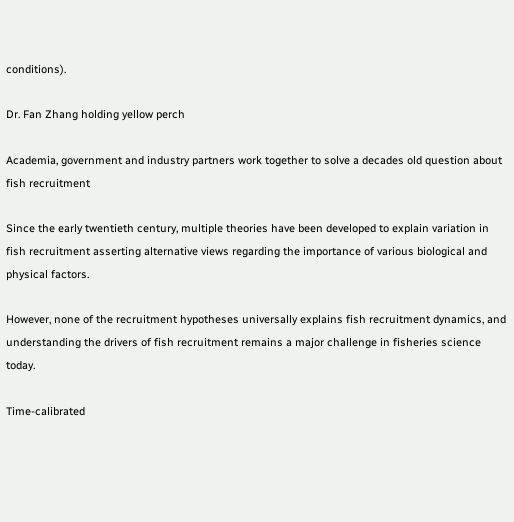conditions).

Dr. Fan Zhang holding yellow perch

Academia, government and industry partners work together to solve a decades old question about fish recruitment

Since the early twentieth century, multiple theories have been developed to explain variation in fish recruitment asserting alternative views regarding the importance of various biological and physical factors.

However, none of the recruitment hypotheses universally explains fish recruitment dynamics, and understanding the drivers of fish recruitment remains a major challenge in fisheries science today.

Time-calibrated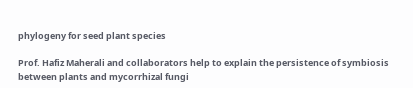phylogeny for seed plant species

Prof. Hafiz Maherali and collaborators help to explain the persistence of symbiosis between plants and mycorrhizal fungi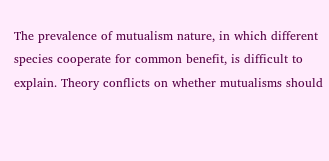The prevalence of mutualism nature, in which different species cooperate for common benefit, is difficult to explain. Theory conflicts on whether mutualisms should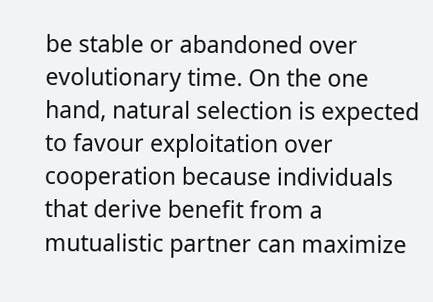be stable or abandoned over evolutionary time. On the one hand, natural selection is expected to favour exploitation over cooperation because individuals that derive benefit from a mutualistic partner can maximize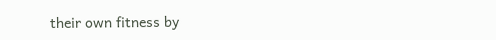their own fitness by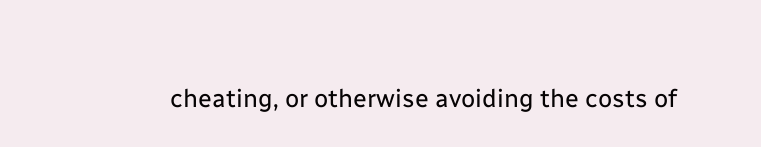cheating, or otherwise avoiding the costs of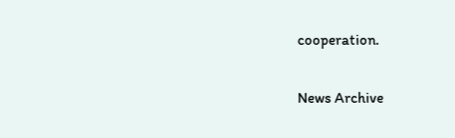cooperation.

News Archive